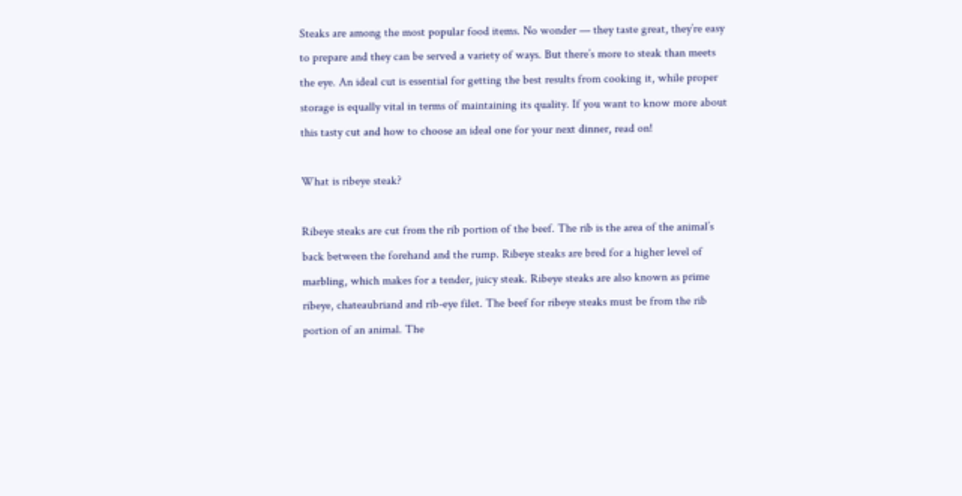Steaks are among the most popular food items. No wonder — they taste great, they’re easy to prepare and they can be served a variety of ways. But there’s more to steak than meets the eye. An ideal cut is essential for getting the best results from cooking it, while proper storage is equally vital in terms of maintaining its quality. If you want to know more about this tasty cut and how to choose an ideal one for your next dinner, read on!

What is ribeye steak?

Ribeye steaks are cut from the rib portion of the beef. The rib is the area of the animal’s back between the forehand and the rump. Ribeye steaks are bred for a higher level of marbling, which makes for a tender, juicy steak. Ribeye steaks are also known as prime ribeye, chateaubriand and rib-eye filet. The beef for ribeye steaks must be from the rib portion of an animal. The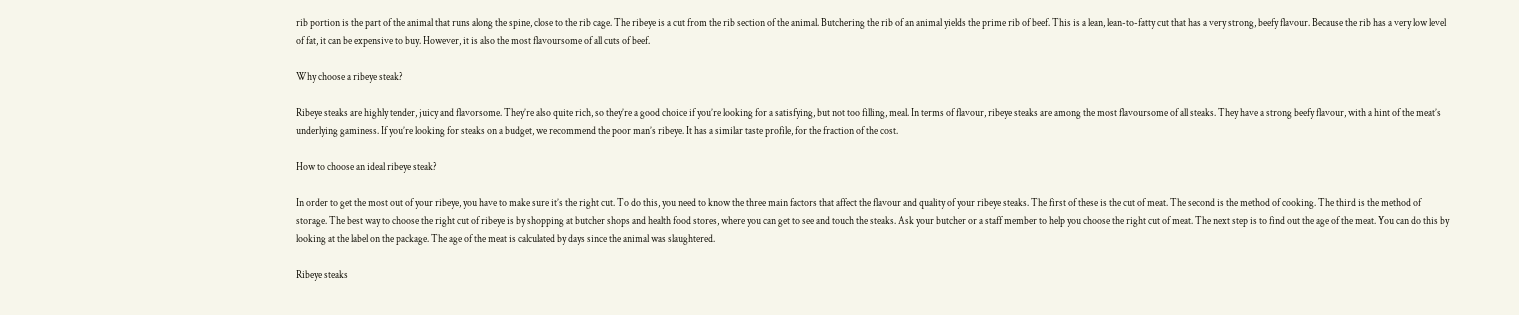rib portion is the part of the animal that runs along the spine, close to the rib cage. The ribeye is a cut from the rib section of the animal. Butchering the rib of an animal yields the prime rib of beef. This is a lean, lean-to-fatty cut that has a very strong, beefy flavour. Because the rib has a very low level of fat, it can be expensive to buy. However, it is also the most flavoursome of all cuts of beef.

Why choose a ribeye steak?

Ribeye steaks are highly tender, juicy and flavorsome. They’re also quite rich, so they’re a good choice if you’re looking for a satisfying, but not too filling, meal. In terms of flavour, ribeye steaks are among the most flavoursome of all steaks. They have a strong beefy flavour, with a hint of the meat’s underlying gaminess. If you’re looking for steaks on a budget, we recommend the poor man’s ribeye. It has a similar taste profile, for the fraction of the cost.

How to choose an ideal ribeye steak?

In order to get the most out of your ribeye, you have to make sure it’s the right cut. To do this, you need to know the three main factors that affect the flavour and quality of your ribeye steaks. The first of these is the cut of meat. The second is the method of cooking. The third is the method of storage. The best way to choose the right cut of ribeye is by shopping at butcher shops and health food stores, where you can get to see and touch the steaks. Ask your butcher or a staff member to help you choose the right cut of meat. The next step is to find out the age of the meat. You can do this by looking at the label on the package. The age of the meat is calculated by days since the animal was slaughtered.

Ribeye steaks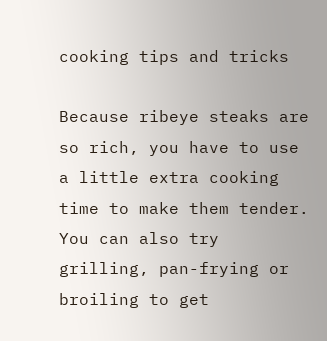cooking tips and tricks

Because ribeye steaks are so rich, you have to use a little extra cooking time to make them tender. You can also try grilling, pan-frying or broiling to get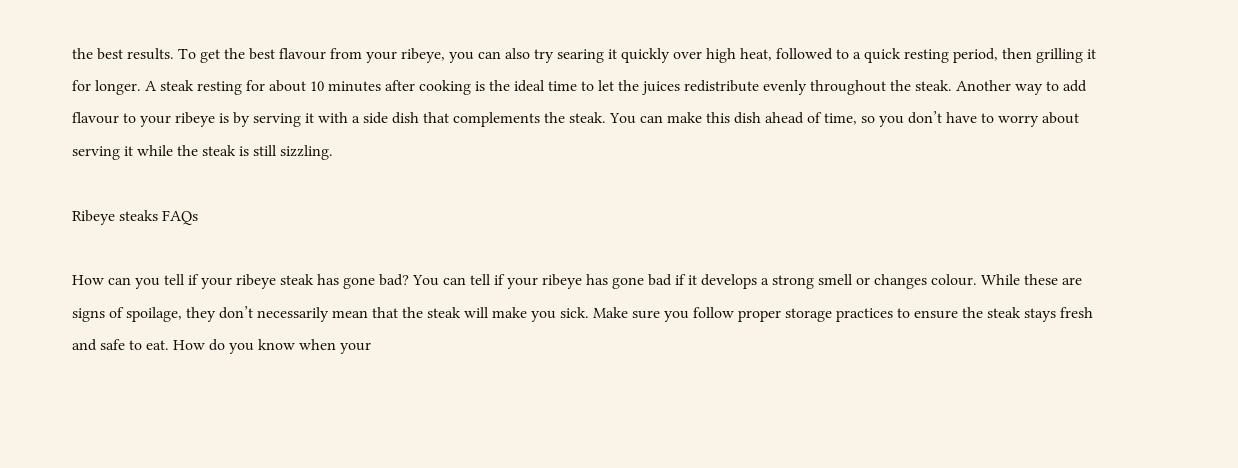the best results. To get the best flavour from your ribeye, you can also try searing it quickly over high heat, followed to a quick resting period, then grilling it for longer. A steak resting for about 10 minutes after cooking is the ideal time to let the juices redistribute evenly throughout the steak. Another way to add flavour to your ribeye is by serving it with a side dish that complements the steak. You can make this dish ahead of time, so you don’t have to worry about serving it while the steak is still sizzling.

Ribeye steaks FAQs

How can you tell if your ribeye steak has gone bad? You can tell if your ribeye has gone bad if it develops a strong smell or changes colour. While these are signs of spoilage, they don’t necessarily mean that the steak will make you sick. Make sure you follow proper storage practices to ensure the steak stays fresh and safe to eat. How do you know when your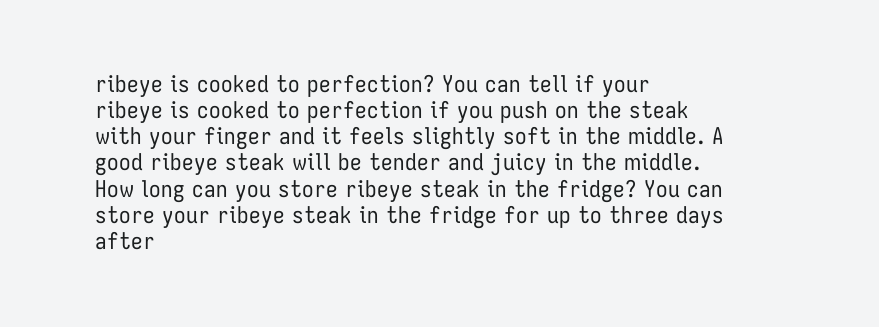ribeye is cooked to perfection? You can tell if your ribeye is cooked to perfection if you push on the steak with your finger and it feels slightly soft in the middle. A good ribeye steak will be tender and juicy in the middle. How long can you store ribeye steak in the fridge? You can store your ribeye steak in the fridge for up to three days after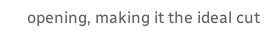opening, making it the ideal cut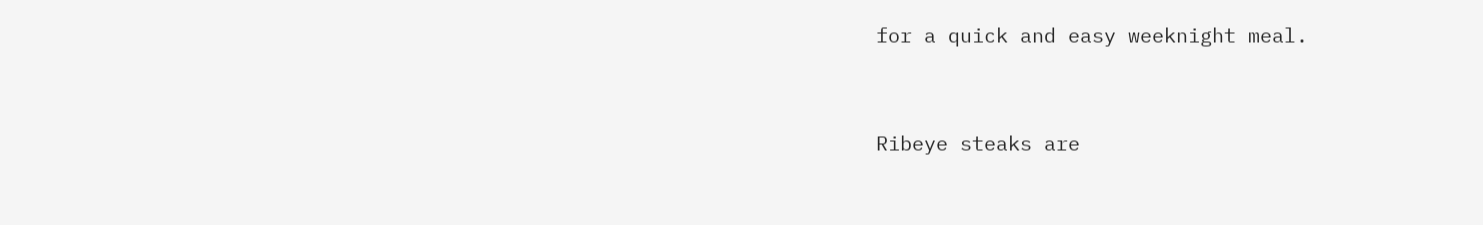for a quick and easy weeknight meal.


Ribeye steaks are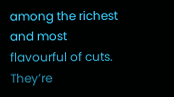among the richest and most flavourful of cuts. They’re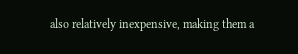also relatively inexpensive, making them a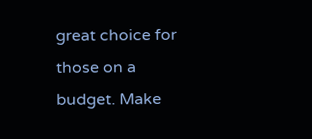great choice for those on a budget. Make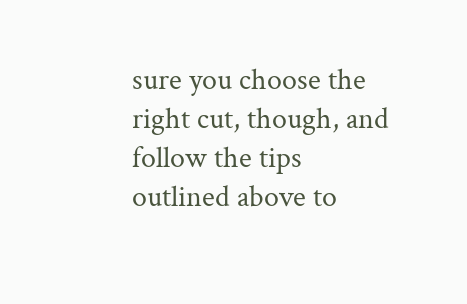sure you choose the right cut, though, and follow the tips outlined above to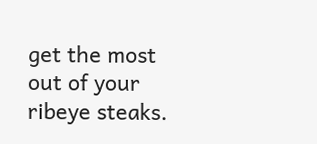get the most out of your ribeye steaks.